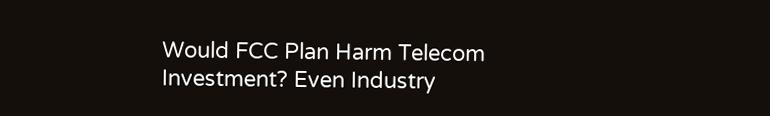Would FCC Plan Harm Telecom Investment? Even Industry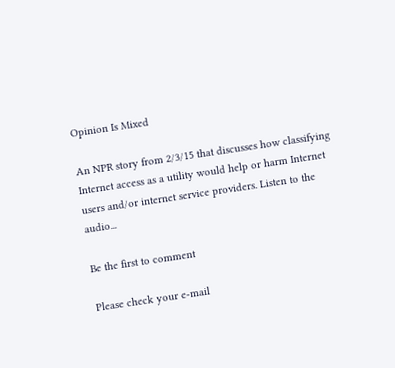Opinion Is Mixed

An NPR story from 2/3/15 that discusses how classifying Internet access as a utility would help or harm Internet users and/or internet service providers. Listen to the audio...

Be the first to comment

Please check your e-mail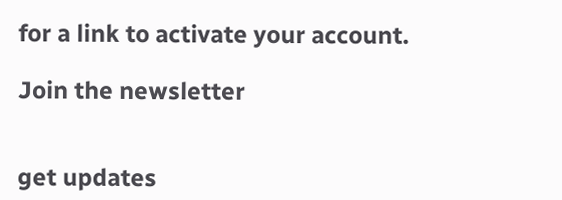for a link to activate your account.

Join the newsletter


get updates